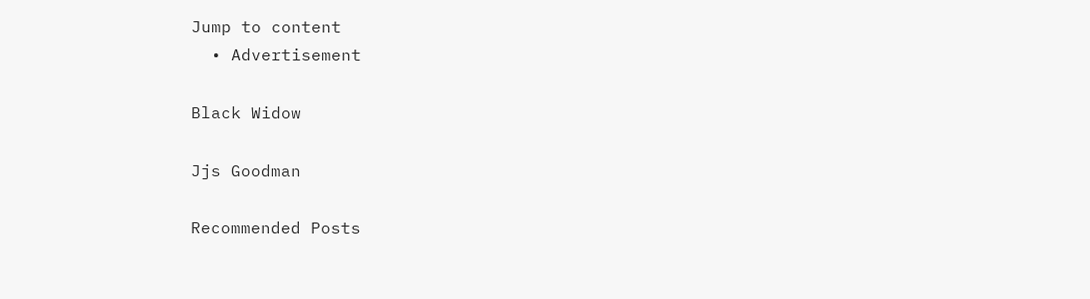Jump to content
  • Advertisement

Black Widow

Jjs Goodman

Recommended Posts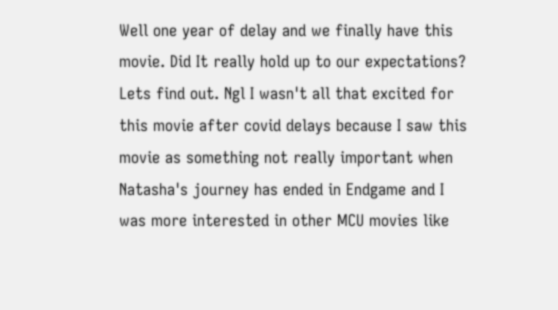Well one year of delay and we finally have this movie. Did It really hold up to our expectations? Lets find out. Ngl I wasn't all that excited for this movie after covid delays because I saw this movie as something not really important when Natasha's journey has ended in Endgame and I was more interested in other MCU movies like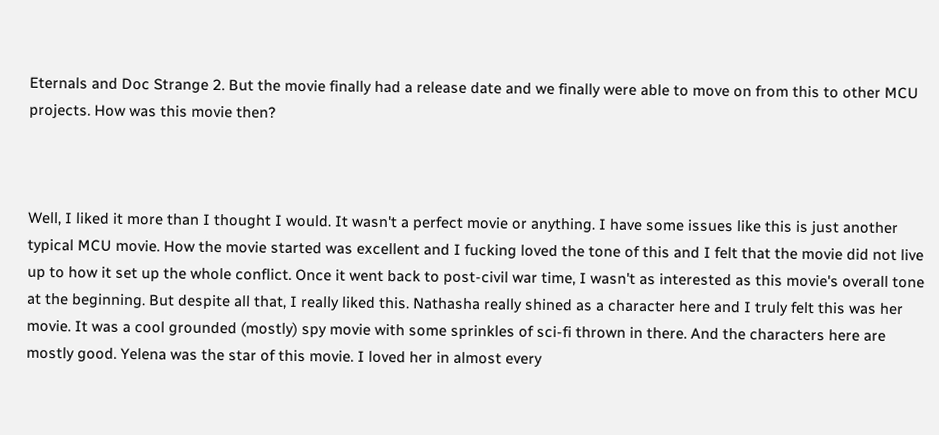Eternals and Doc Strange 2. But the movie finally had a release date and we finally were able to move on from this to other MCU projects. How was this movie then?



Well, I liked it more than I thought I would. It wasn't a perfect movie or anything. I have some issues like this is just another typical MCU movie. How the movie started was excellent and I fucking loved the tone of this and I felt that the movie did not live up to how it set up the whole conflict. Once it went back to post-civil war time, I wasn't as interested as this movie's overall tone at the beginning. But despite all that, I really liked this. Nathasha really shined as a character here and I truly felt this was her movie. It was a cool grounded (mostly) spy movie with some sprinkles of sci-fi thrown in there. And the characters here are mostly good. Yelena was the star of this movie. I loved her in almost every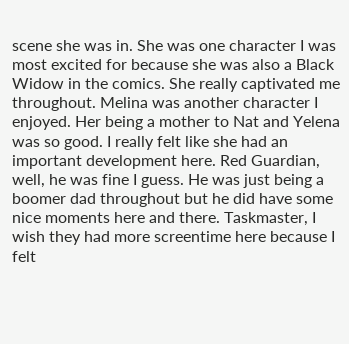scene she was in. She was one character I was most excited for because she was also a Black Widow in the comics. She really captivated me throughout. Melina was another character I enjoyed. Her being a mother to Nat and Yelena was so good. I really felt like she had an important development here. Red Guardian, well, he was fine I guess. He was just being a boomer dad throughout but he did have some nice moments here and there. Taskmaster, I wish they had more screentime here because I felt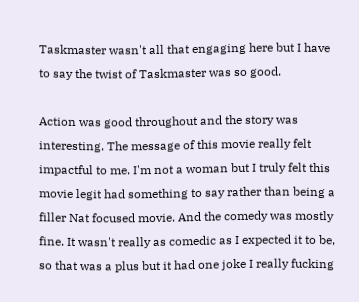Taskmaster wasn't all that engaging here but I have to say the twist of Taskmaster was so good.

Action was good throughout and the story was interesting. The message of this movie really felt impactful to me. I'm not a woman but I truly felt this movie legit had something to say rather than being a filler Nat focused movie. And the comedy was mostly fine. It wasn't really as comedic as I expected it to be, so that was a plus but it had one joke I really fucking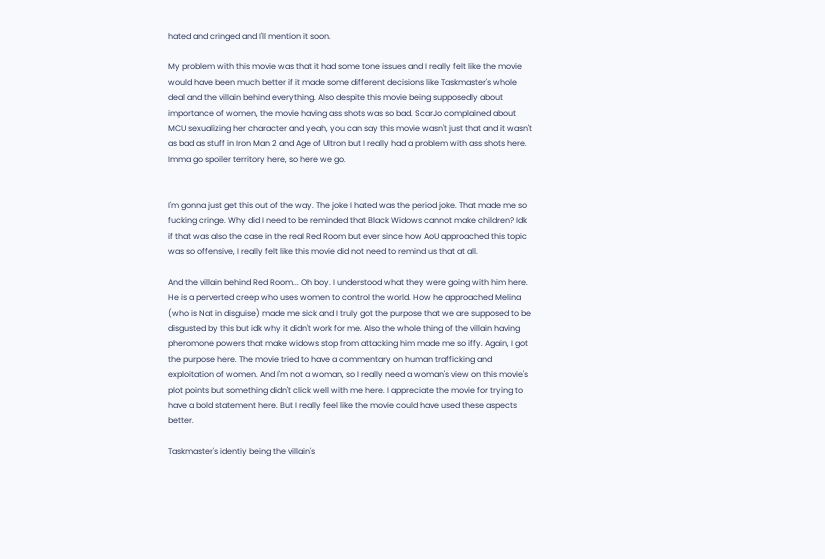hated and cringed and I'll mention it soon.

My problem with this movie was that it had some tone issues and I really felt like the movie would have been much better if it made some different decisions like Taskmaster's whole deal and the villain behind everything. Also despite this movie being supposedly about importance of women, the movie having ass shots was so bad. ScarJo complained about MCU sexualizing her character and yeah, you can say this movie wasn't just that and it wasn't as bad as stuff in Iron Man 2 and Age of Ultron but I really had a problem with ass shots here. Imma go spoiler territory here, so here we go.


I'm gonna just get this out of the way. The joke I hated was the period joke. That made me so fucking cringe. Why did I need to be reminded that Black Widows cannot make children? Idk if that was also the case in the real Red Room but ever since how AoU approached this topic was so offensive, I really felt like this movie did not need to remind us that at all.

And the villain behind Red Room... Oh boy. I understood what they were going with him here. He is a perverted creep who uses women to control the world. How he approached Melina (who is Nat in disguise) made me sick and I truly got the purpose that we are supposed to be disgusted by this but idk why it didn't work for me. Also the whole thing of the villain having pheromone powers that make widows stop from attacking him made me so iffy. Again, I got the purpose here. The movie tried to have a commentary on human trafficking and exploitation of women. And I'm not a woman, so I really need a woman's view on this movie's plot points but something didn't click well with me here. I appreciate the movie for trying to have a bold statement here. But I really feel like the movie could have used these aspects better.

Taskmaster's identiy being the villain's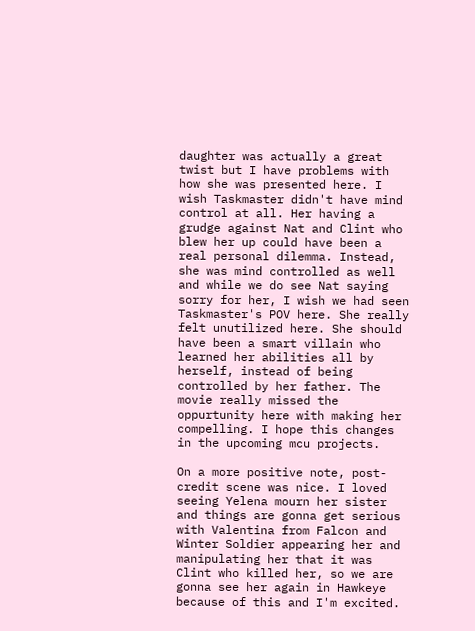daughter was actually a great twist but I have problems with how she was presented here. I wish Taskmaster didn't have mind control at all. Her having a grudge against Nat and Clint who blew her up could have been a real personal dilemma. Instead, she was mind controlled as well and while we do see Nat saying sorry for her, I wish we had seen Taskmaster's POV here. She really felt unutilized here. She should have been a smart villain who learned her abilities all by herself, instead of being controlled by her father. The movie really missed the oppurtunity here with making her compelling. I hope this changes in the upcoming mcu projects.

On a more positive note, post-credit scene was nice. I loved seeing Yelena mourn her sister and things are gonna get serious with Valentina from Falcon and Winter Soldier appearing her and manipulating her that it was Clint who killed her, so we are gonna see her again in Hawkeye because of this and I'm excited.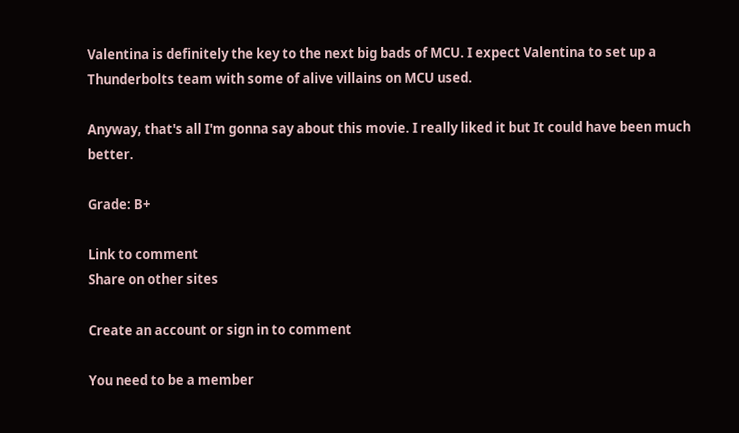Valentina is definitely the key to the next big bads of MCU. I expect Valentina to set up a Thunderbolts team with some of alive villains on MCU used.

Anyway, that's all I'm gonna say about this movie. I really liked it but It could have been much better.

Grade: B+

Link to comment
Share on other sites

Create an account or sign in to comment

You need to be a member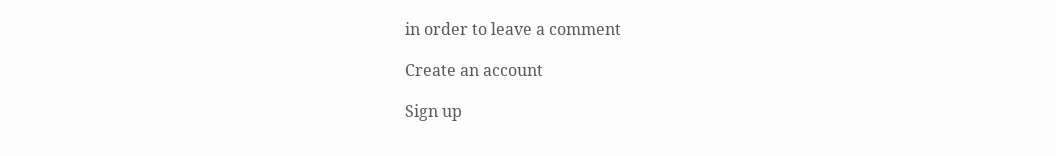in order to leave a comment

Create an account

Sign up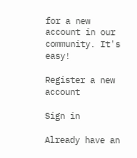for a new account in our community. It's easy!

Register a new account

Sign in

Already have an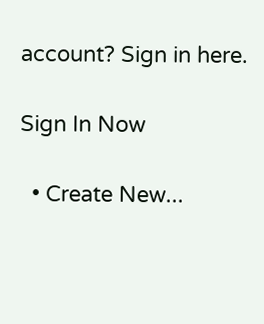account? Sign in here.

Sign In Now

  • Create New...